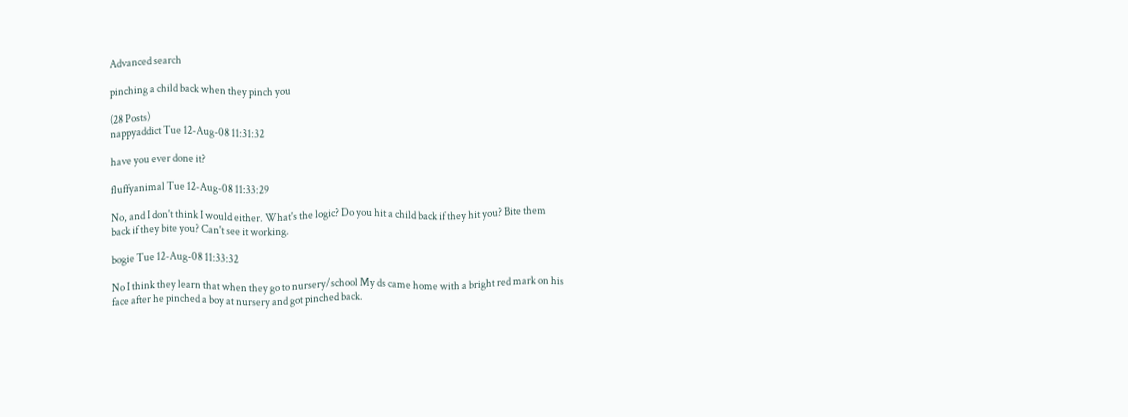Advanced search

pinching a child back when they pinch you

(28 Posts)
nappyaddict Tue 12-Aug-08 11:31:32

have you ever done it?

fluffyanimal Tue 12-Aug-08 11:33:29

No, and I don't think I would either. What's the logic? Do you hit a child back if they hit you? Bite them back if they bite you? Can't see it working.

bogie Tue 12-Aug-08 11:33:32

No I think they learn that when they go to nursery/school My ds came home with a bright red mark on his face after he pinched a boy at nursery and got pinched back.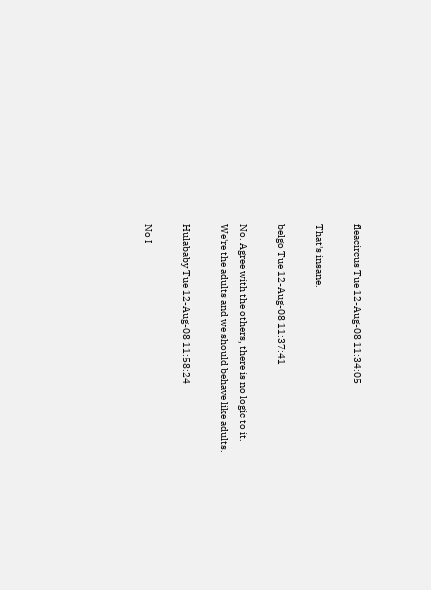fleacircus Tue 12-Aug-08 11:34:05

That's insane.

belgo Tue 12-Aug-08 11:37:41

No. Agree with the others, there is no logic to it. We're the adults and we should behave like adults.

Hulababy Tue 12-Aug-08 11:58:24

No I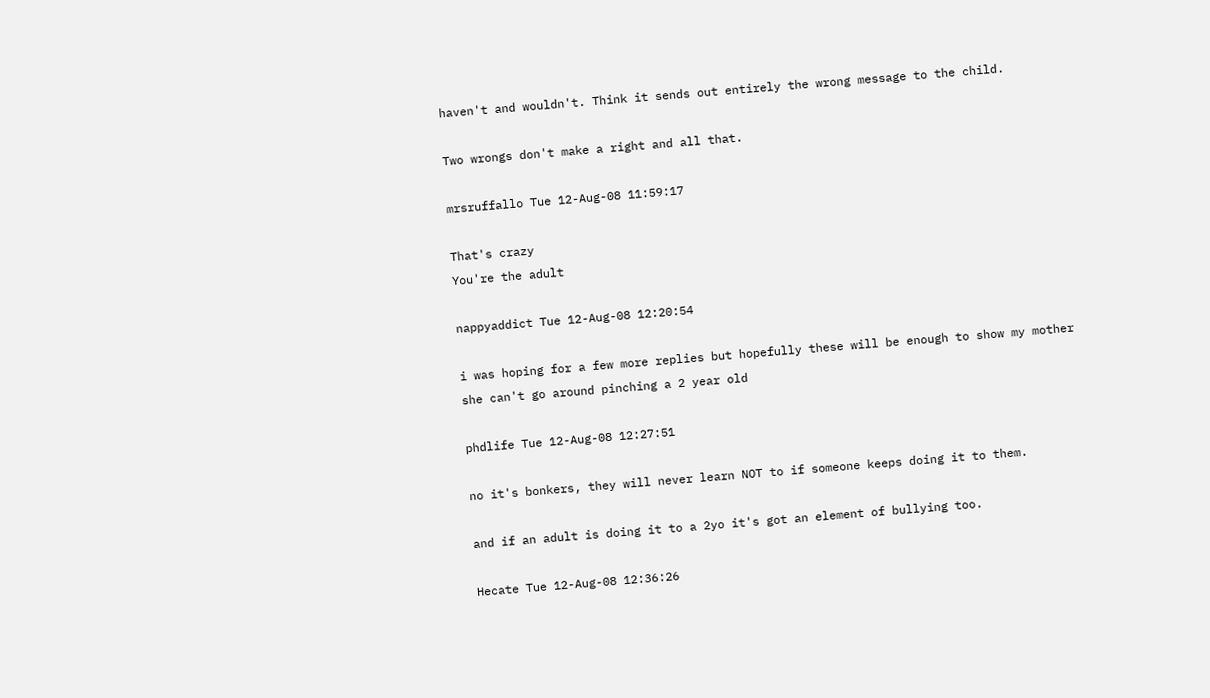haven't and wouldn't. Think it sends out entirely the wrong message to the child.

Two wrongs don't make a right and all that.

mrsruffallo Tue 12-Aug-08 11:59:17

That's crazy
You're the adult

nappyaddict Tue 12-Aug-08 12:20:54

i was hoping for a few more replies but hopefully these will be enough to show my mother she can't go around pinching a 2 year old

phdlife Tue 12-Aug-08 12:27:51

no it's bonkers, they will never learn NOT to if someone keeps doing it to them.

and if an adult is doing it to a 2yo it's got an element of bullying too.

Hecate Tue 12-Aug-08 12:36:26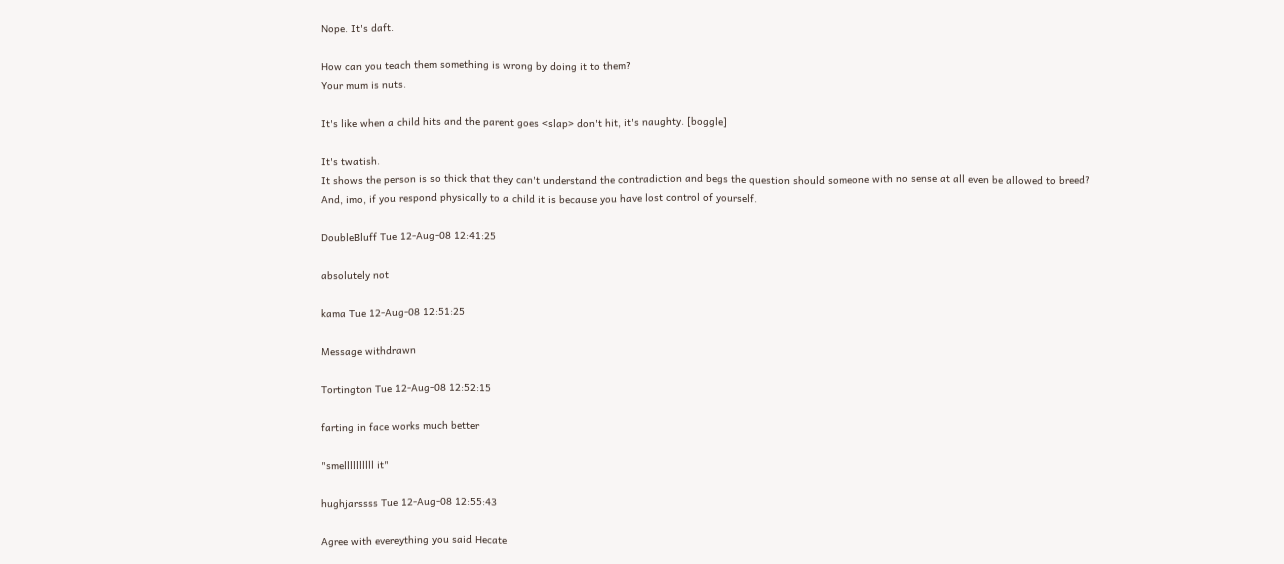Nope. It's daft.

How can you teach them something is wrong by doing it to them?
Your mum is nuts.

It's like when a child hits and the parent goes <slap> don't hit, it's naughty. [boggle]

It's twatish.
It shows the person is so thick that they can't understand the contradiction and begs the question should someone with no sense at all even be allowed to breed?
And, imo, if you respond physically to a child it is because you have lost control of yourself.

DoubleBluff Tue 12-Aug-08 12:41:25

absolutely not

kama Tue 12-Aug-08 12:51:25

Message withdrawn

Tortington Tue 12-Aug-08 12:52:15

farting in face works much better

"smellllllllll it"

hughjarssss Tue 12-Aug-08 12:55:43

Agree with evereything you said Hecate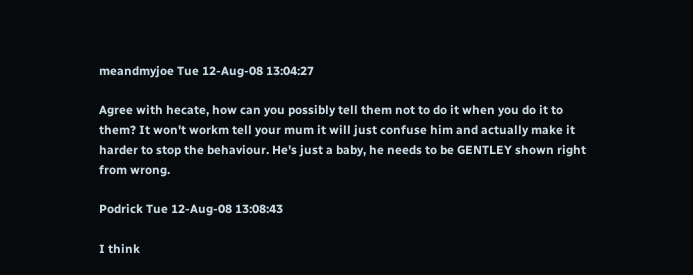meandmyjoe Tue 12-Aug-08 13:04:27

Agree with hecate, how can you possibly tell them not to do it when you do it to them? It won't workm tell your mum it will just confuse him and actually make it harder to stop the behaviour. He's just a baby, he needs to be GENTLEY shown right from wrong.

Podrick Tue 12-Aug-08 13:08:43

I think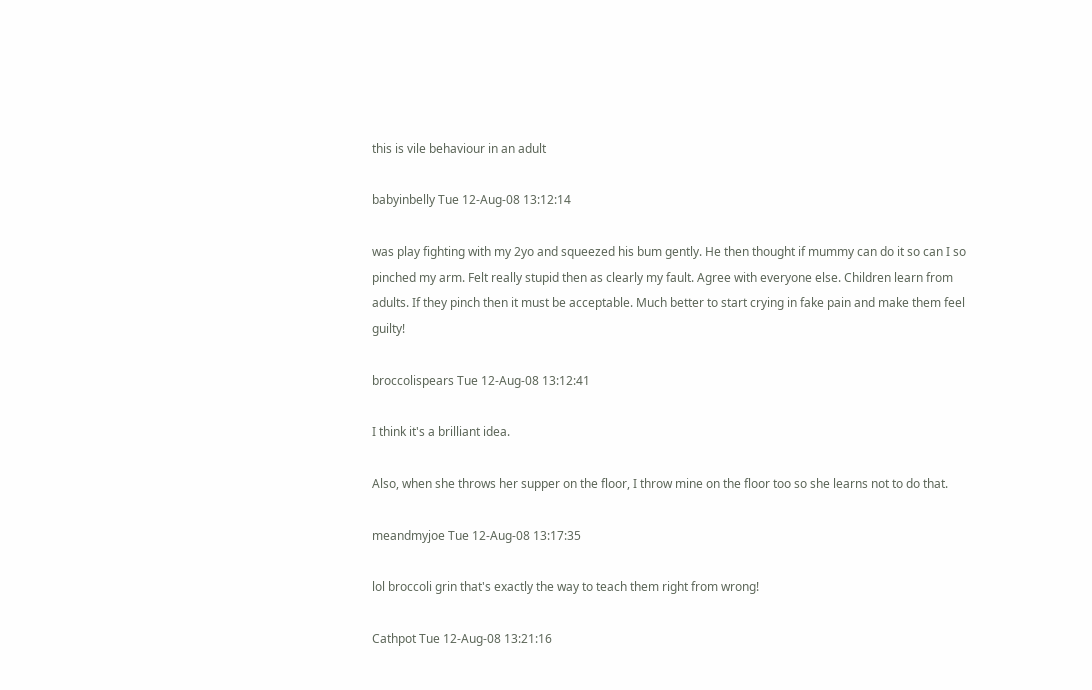this is vile behaviour in an adult

babyinbelly Tue 12-Aug-08 13:12:14

was play fighting with my 2yo and squeezed his bum gently. He then thought if mummy can do it so can I so pinched my arm. Felt really stupid then as clearly my fault. Agree with everyone else. Children learn from adults. If they pinch then it must be acceptable. Much better to start crying in fake pain and make them feel guilty!

broccolispears Tue 12-Aug-08 13:12:41

I think it's a brilliant idea.

Also, when she throws her supper on the floor, I throw mine on the floor too so she learns not to do that.

meandmyjoe Tue 12-Aug-08 13:17:35

lol broccoli grin that's exactly the way to teach them right from wrong!

Cathpot Tue 12-Aug-08 13:21:16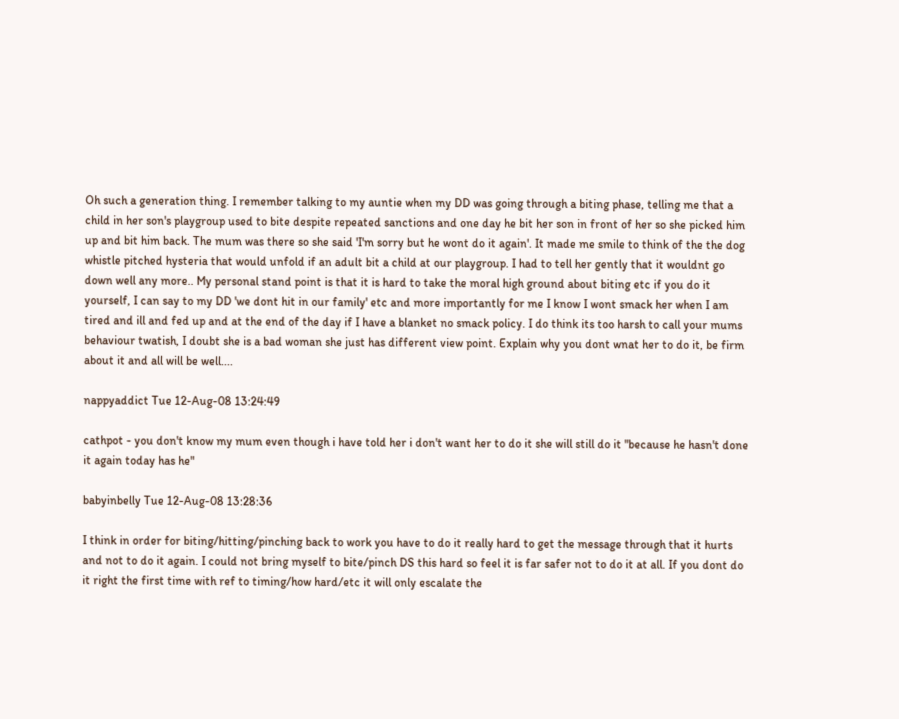Oh such a generation thing. I remember talking to my auntie when my DD was going through a biting phase, telling me that a child in her son's playgroup used to bite despite repeated sanctions and one day he bit her son in front of her so she picked him up and bit him back. The mum was there so she said 'I'm sorry but he wont do it again'. It made me smile to think of the the dog whistle pitched hysteria that would unfold if an adult bit a child at our playgroup. I had to tell her gently that it wouldnt go down well any more.. My personal stand point is that it is hard to take the moral high ground about biting etc if you do it yourself, I can say to my DD 'we dont hit in our family' etc and more importantly for me I know I wont smack her when I am tired and ill and fed up and at the end of the day if I have a blanket no smack policy. I do think its too harsh to call your mums behaviour twatish, I doubt she is a bad woman she just has different view point. Explain why you dont wnat her to do it, be firm about it and all will be well....

nappyaddict Tue 12-Aug-08 13:24:49

cathpot - you don't know my mum even though i have told her i don't want her to do it she will still do it "because he hasn't done it again today has he"

babyinbelly Tue 12-Aug-08 13:28:36

I think in order for biting/hitting/pinching back to work you have to do it really hard to get the message through that it hurts and not to do it again. I could not bring myself to bite/pinch DS this hard so feel it is far safer not to do it at all. If you dont do it right the first time with ref to timing/how hard/etc it will only escalate the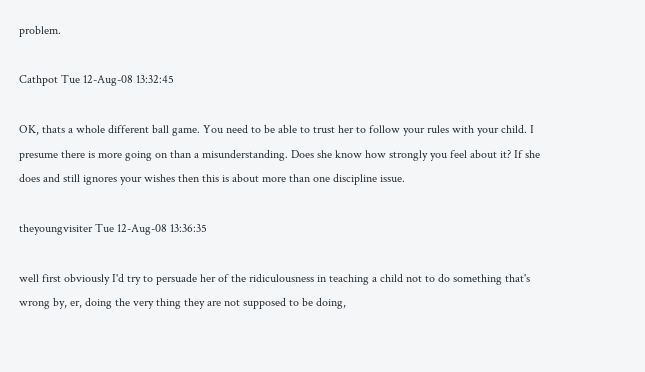problem.

Cathpot Tue 12-Aug-08 13:32:45

OK, thats a whole different ball game. You need to be able to trust her to follow your rules with your child. I presume there is more going on than a misunderstanding. Does she know how strongly you feel about it? If she does and still ignores your wishes then this is about more than one discipline issue.

theyoungvisiter Tue 12-Aug-08 13:36:35

well first obviously I'd try to persuade her of the ridiculousness in teaching a child not to do something that's wrong by, er, doing the very thing they are not supposed to be doing,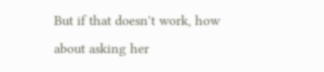But if that doesn't work, how about asking her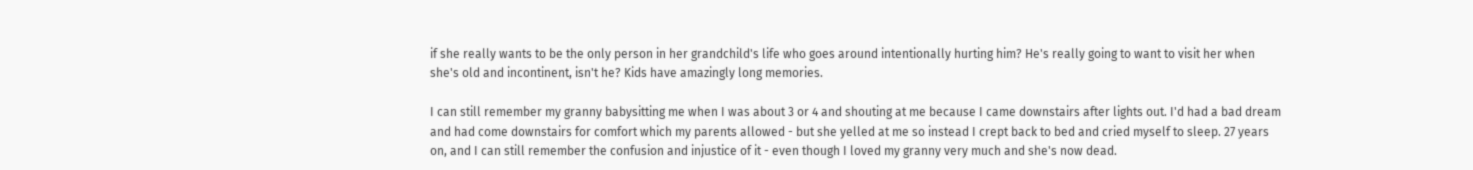if she really wants to be the only person in her grandchild's life who goes around intentionally hurting him? He's really going to want to visit her when she's old and incontinent, isn't he? Kids have amazingly long memories.

I can still remember my granny babysitting me when I was about 3 or 4 and shouting at me because I came downstairs after lights out. I'd had a bad dream and had come downstairs for comfort which my parents allowed - but she yelled at me so instead I crept back to bed and cried myself to sleep. 27 years on, and I can still remember the confusion and injustice of it - even though I loved my granny very much and she's now dead.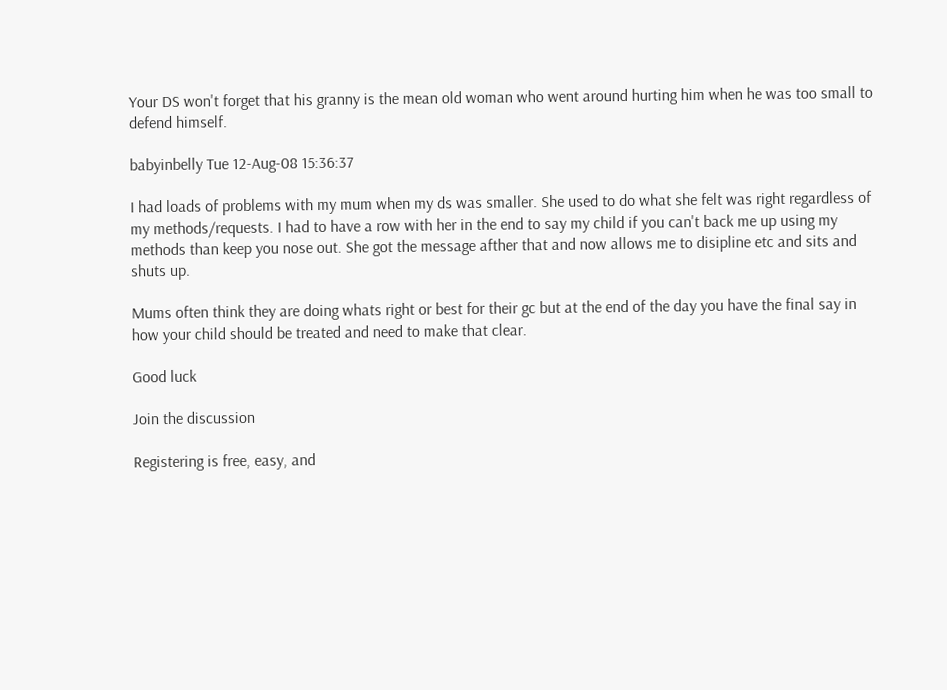Your DS won't forget that his granny is the mean old woman who went around hurting him when he was too small to defend himself.

babyinbelly Tue 12-Aug-08 15:36:37

I had loads of problems with my mum when my ds was smaller. She used to do what she felt was right regardless of my methods/requests. I had to have a row with her in the end to say my child if you can't back me up using my methods than keep you nose out. She got the message afther that and now allows me to disipline etc and sits and shuts up.

Mums often think they are doing whats right or best for their gc but at the end of the day you have the final say in how your child should be treated and need to make that clear.

Good luck

Join the discussion

Registering is free, easy, and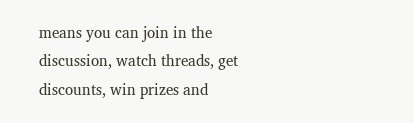means you can join in the discussion, watch threads, get discounts, win prizes and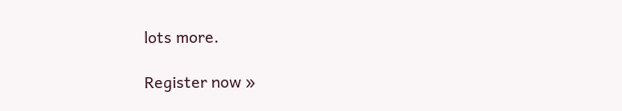lots more.

Register now »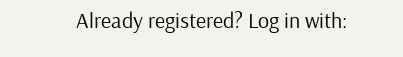Already registered? Log in with: